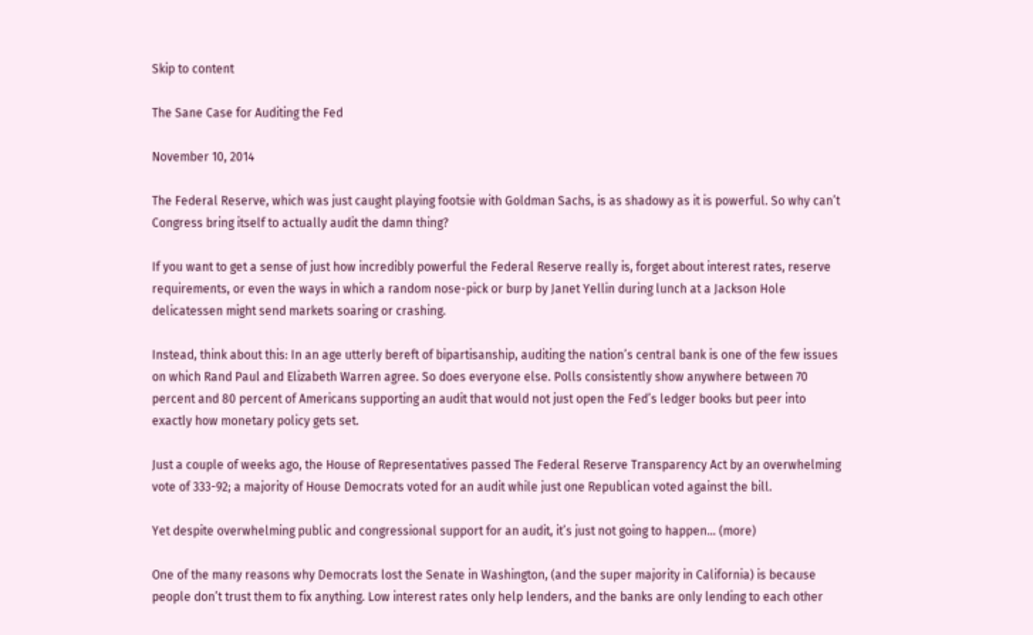Skip to content

The Sane Case for Auditing the Fed

November 10, 2014

The Federal Reserve, which was just caught playing footsie with Goldman Sachs, is as shadowy as it is powerful. So why can’t Congress bring itself to actually audit the damn thing?

If you want to get a sense of just how incredibly powerful the Federal Reserve really is, forget about interest rates, reserve requirements, or even the ways in which a random nose-pick or burp by Janet Yellin during lunch at a Jackson Hole delicatessen might send markets soaring or crashing.

Instead, think about this: In an age utterly bereft of bipartisanship, auditing the nation’s central bank is one of the few issues on which Rand Paul and Elizabeth Warren agree. So does everyone else. Polls consistently show anywhere between 70 percent and 80 percent of Americans supporting an audit that would not just open the Fed’s ledger books but peer into exactly how monetary policy gets set.

Just a couple of weeks ago, the House of Representatives passed The Federal Reserve Transparency Act by an overwhelming vote of 333-92; a majority of House Democrats voted for an audit while just one Republican voted against the bill.

Yet despite overwhelming public and congressional support for an audit, it’s just not going to happen… (more)

One of the many reasons why Democrats lost the Senate in Washington, (and the super majority in California) is because people don’t trust them to fix anything. Low interest rates only help lenders, and the banks are only lending to each other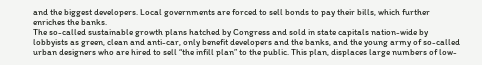and the biggest developers. Local governments are forced to sell bonds to pay their bills, which further enriches the banks.
The so-called sustainable growth plans hatched by Congress and sold in state capitals nation-wide by lobbyists as green, clean and anti-car, only benefit developers and the banks, and the young army of so-called urban designers who are hired to sell “the infill plan” to the public. This plan, displaces large numbers of low-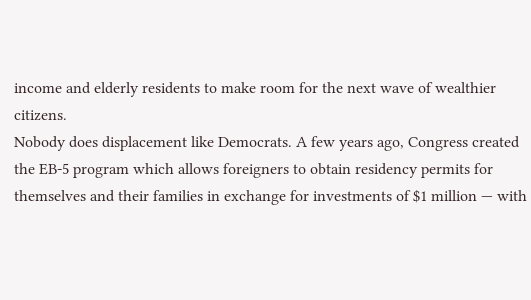income and elderly residents to make room for the next wave of wealthier citizens.
Nobody does displacement like Democrats. A few years ago, Congress created the EB-5 program which allows foreigners to obtain residency permits for themselves and their families in exchange for investments of $1 million — with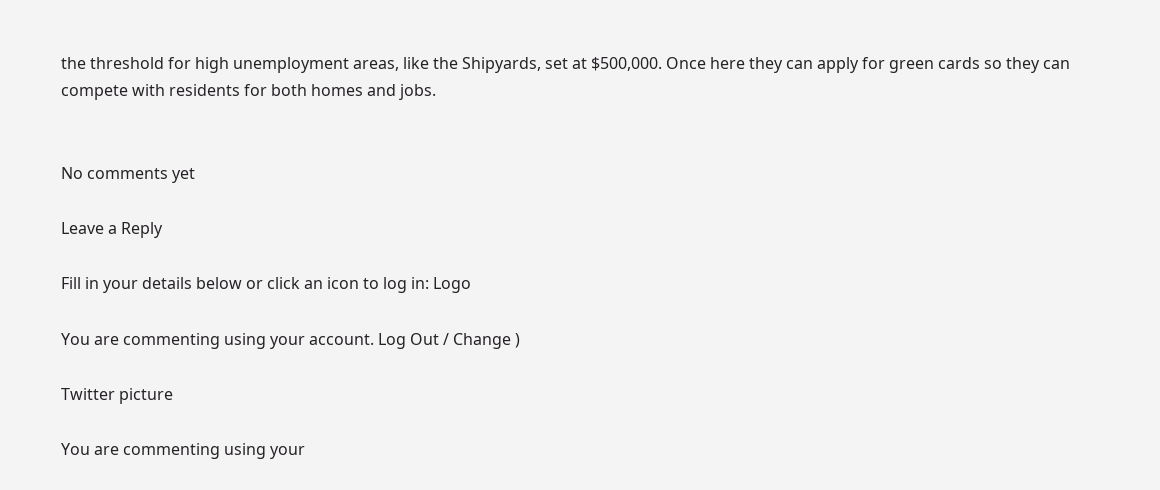the threshold for high unemployment areas, like the Shipyards, set at $500,000. Once here they can apply for green cards so they can compete with residents for both homes and jobs.


No comments yet

Leave a Reply

Fill in your details below or click an icon to log in: Logo

You are commenting using your account. Log Out / Change )

Twitter picture

You are commenting using your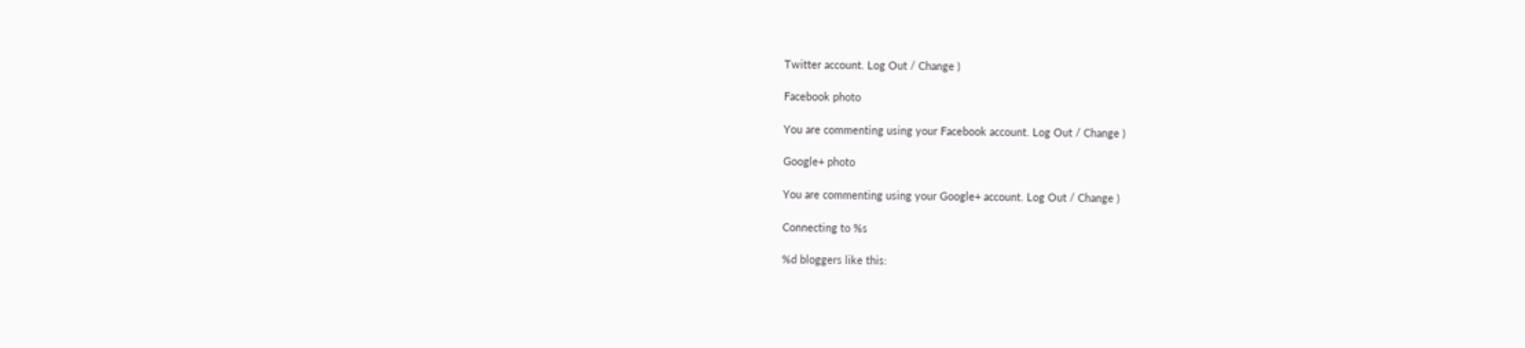Twitter account. Log Out / Change )

Facebook photo

You are commenting using your Facebook account. Log Out / Change )

Google+ photo

You are commenting using your Google+ account. Log Out / Change )

Connecting to %s

%d bloggers like this: